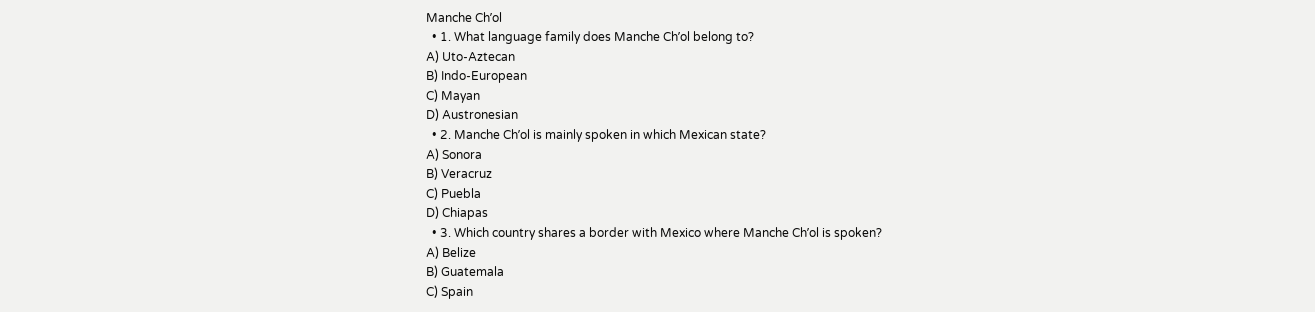Manche Chʼol
  • 1. What language family does Manche Chʼol belong to?
A) Uto-Aztecan
B) Indo-European
C) Mayan
D) Austronesian
  • 2. Manche Chʼol is mainly spoken in which Mexican state?
A) Sonora
B) Veracruz
C) Puebla
D) Chiapas
  • 3. Which country shares a border with Mexico where Manche Chʼol is spoken?
A) Belize
B) Guatemala
C) Spain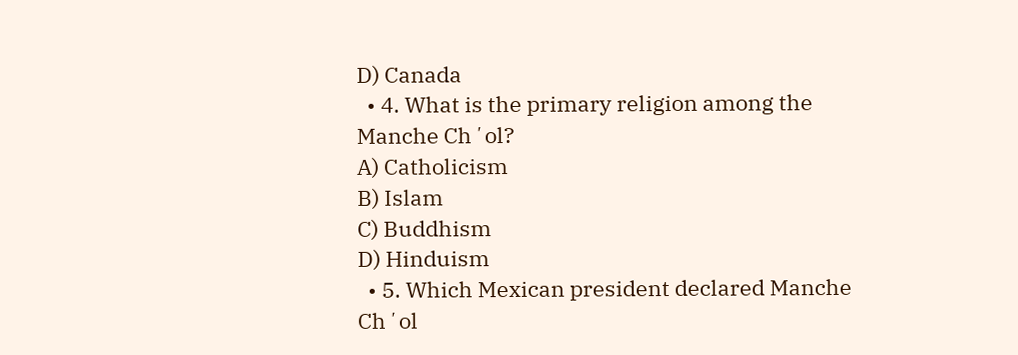D) Canada
  • 4. What is the primary religion among the Manche Chʼol?
A) Catholicism
B) Islam
C) Buddhism
D) Hinduism
  • 5. Which Mexican president declared Manche Chʼol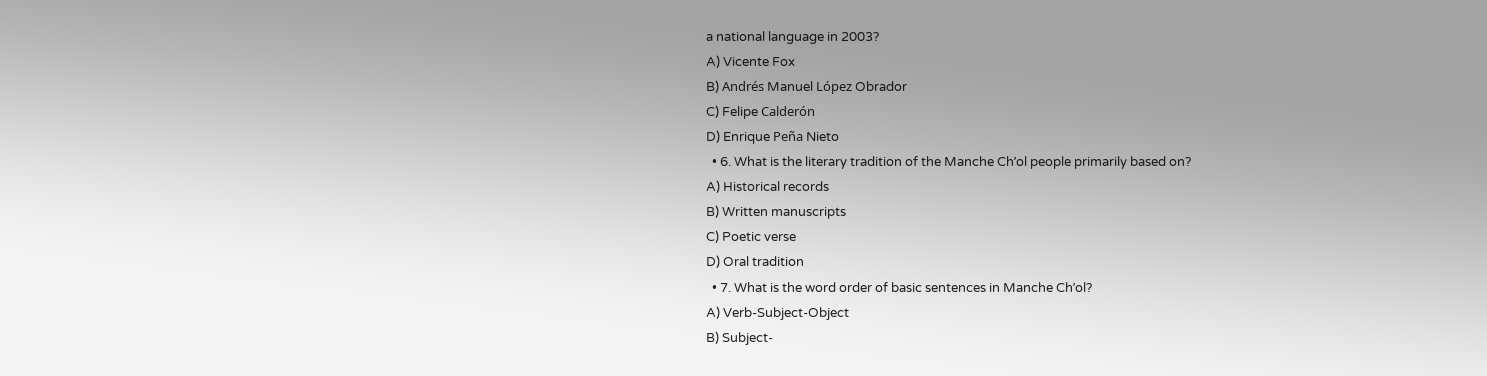a national language in 2003?
A) Vicente Fox
B) Andrés Manuel López Obrador
C) Felipe Calderón
D) Enrique Peña Nieto
  • 6. What is the literary tradition of the Manche Chʼol people primarily based on?
A) Historical records
B) Written manuscripts
C) Poetic verse
D) Oral tradition
  • 7. What is the word order of basic sentences in Manche Chʼol?
A) Verb-Subject-Object
B) Subject-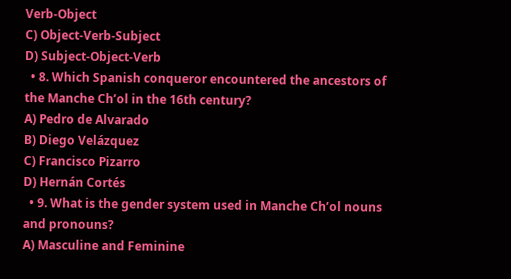Verb-Object
C) Object-Verb-Subject
D) Subject-Object-Verb
  • 8. Which Spanish conqueror encountered the ancestors of the Manche Chʼol in the 16th century?
A) Pedro de Alvarado
B) Diego Velázquez
C) Francisco Pizarro
D) Hernán Cortés
  • 9. What is the gender system used in Manche Chʼol nouns and pronouns?
A) Masculine and Feminine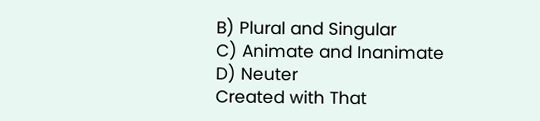B) Plural and Singular
C) Animate and Inanimate
D) Neuter
Created with That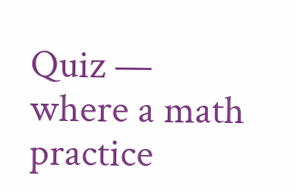Quiz — where a math practice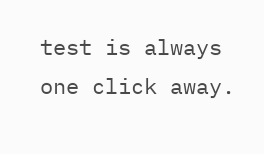test is always one click away.